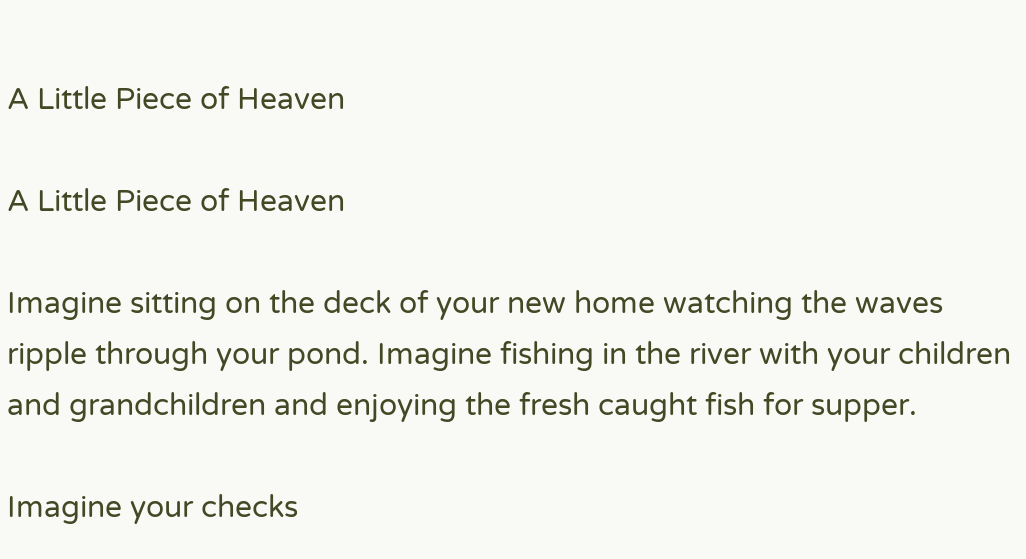A Little Piece of Heaven

A Little Piece of Heaven

Imagine sitting on the deck of your new home watching the waves ripple through your pond. Imagine fishing in the river with your children and grandchildren and enjoying the fresh caught fish for supper.

Imagine your checks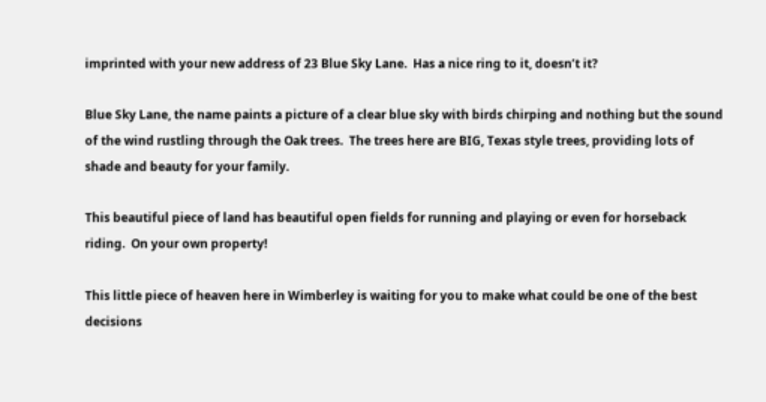imprinted with your new address of 23 Blue Sky Lane.  Has a nice ring to it, doesn’t it?

Blue Sky Lane, the name paints a picture of a clear blue sky with birds chirping and nothing but the sound of the wind rustling through the Oak trees.  The trees here are BIG, Texas style trees, providing lots of shade and beauty for your family.

This beautiful piece of land has beautiful open fields for running and playing or even for horseback riding.  On your own property!

This little piece of heaven here in Wimberley is waiting for you to make what could be one of the best decisions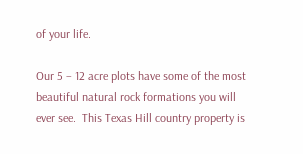of your life.

Our 5 – 12 acre plots have some of the most beautiful natural rock formations you will ever see.  This Texas Hill country property is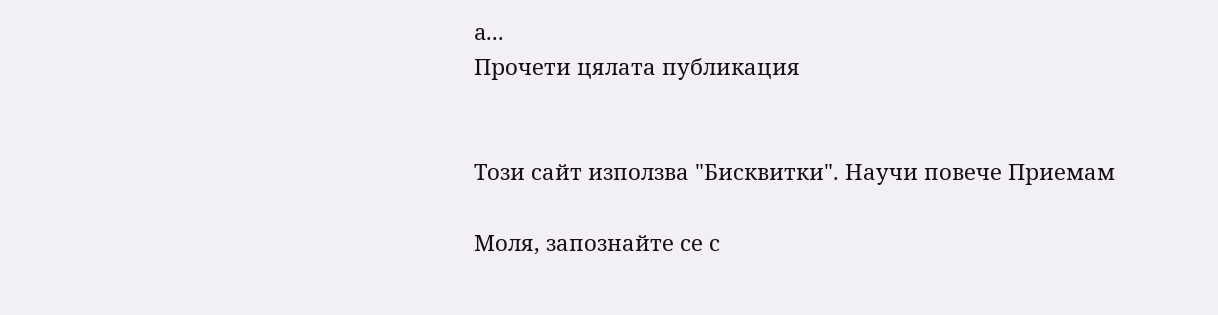a...
Прочети цялата публикация


Tози сайт използва "Бисквитки". Научи повече Приемам

Моля, запознайте се с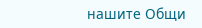нашите Общи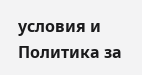условия и Политика за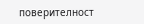поверителност